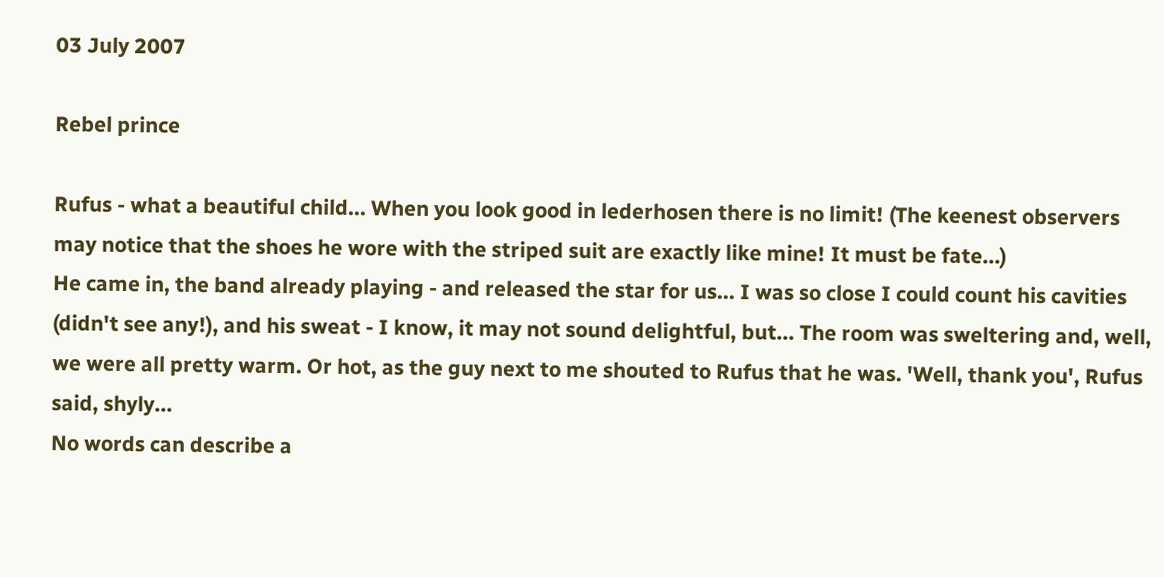03 July 2007

Rebel prince

Rufus - what a beautiful child... When you look good in lederhosen there is no limit! (The keenest observers may notice that the shoes he wore with the striped suit are exactly like mine! It must be fate...)
He came in, the band already playing - and released the star for us... I was so close I could count his cavities (didn't see any!), and his sweat - I know, it may not sound delightful, but... The room was sweltering and, well, we were all pretty warm. Or hot, as the guy next to me shouted to Rufus that he was. 'Well, thank you', Rufus said, shyly...
No words can describe a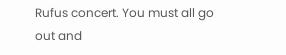Rufus concert. You must all go out and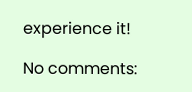experience it!

No comments: